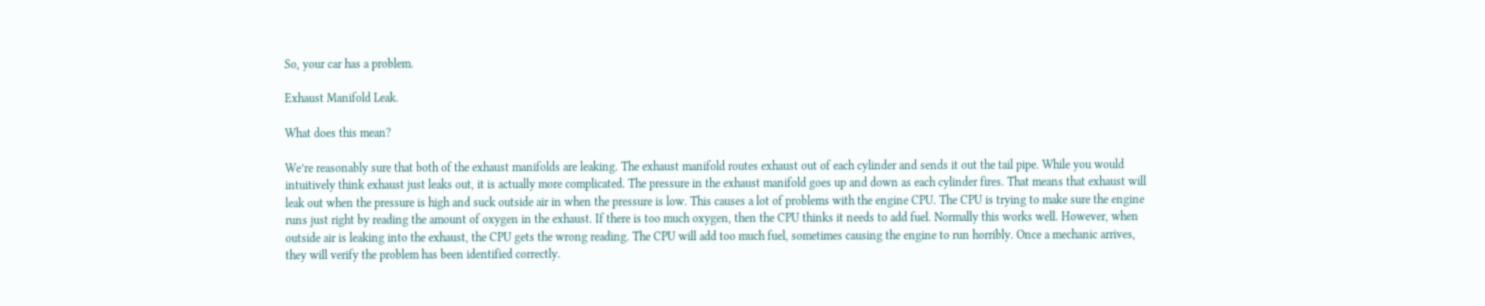So, your car has a problem.

Exhaust Manifold Leak.

What does this mean?

We’re reasonably sure that both of the exhaust manifolds are leaking. The exhaust manifold routes exhaust out of each cylinder and sends it out the tail pipe. While you would intuitively think exhaust just leaks out, it is actually more complicated. The pressure in the exhaust manifold goes up and down as each cylinder fires. That means that exhaust will leak out when the pressure is high and suck outside air in when the pressure is low. This causes a lot of problems with the engine CPU. The CPU is trying to make sure the engine runs just right by reading the amount of oxygen in the exhaust. If there is too much oxygen, then the CPU thinks it needs to add fuel. Normally this works well. However, when outside air is leaking into the exhaust, the CPU gets the wrong reading. The CPU will add too much fuel, sometimes causing the engine to run horribly. Once a mechanic arrives, they will verify the problem has been identified correctly.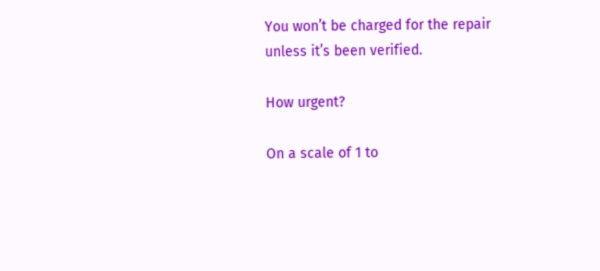You won’t be charged for the repair unless it’s been verified.

How urgent?

On a scale of 1 to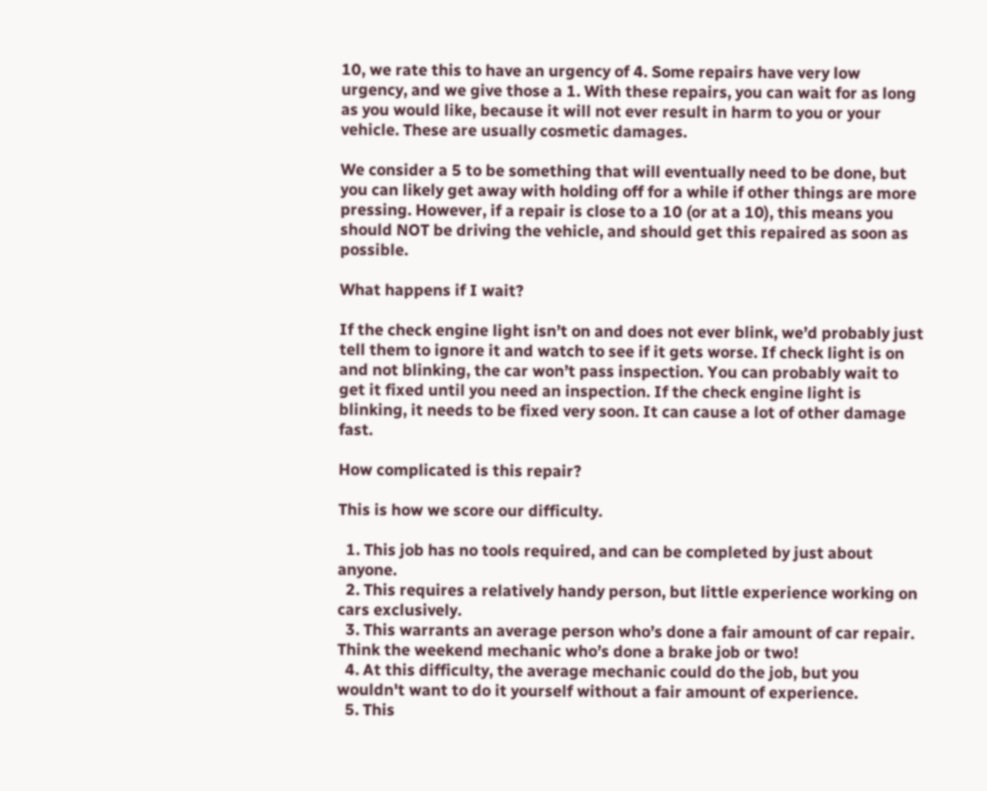10, we rate this to have an urgency of 4. Some repairs have very low urgency, and we give those a 1. With these repairs, you can wait for as long as you would like, because it will not ever result in harm to you or your vehicle. These are usually cosmetic damages.

We consider a 5 to be something that will eventually need to be done, but you can likely get away with holding off for a while if other things are more pressing. However, if a repair is close to a 10 (or at a 10), this means you should NOT be driving the vehicle, and should get this repaired as soon as possible.

What happens if I wait?

If the check engine light isn’t on and does not ever blink, we’d probably just tell them to ignore it and watch to see if it gets worse. If check light is on and not blinking, the car won’t pass inspection. You can probably wait to get it fixed until you need an inspection. If the check engine light is blinking, it needs to be fixed very soon. It can cause a lot of other damage fast.

How complicated is this repair?

This is how we score our difficulty.

  1. This job has no tools required, and can be completed by just about anyone.
  2. This requires a relatively handy person, but little experience working on cars exclusively.
  3. This warrants an average person who’s done a fair amount of car repair. Think the weekend mechanic who’s done a brake job or two!
  4. At this difficulty, the average mechanic could do the job, but you wouldn't want to do it yourself without a fair amount of experience.
  5. This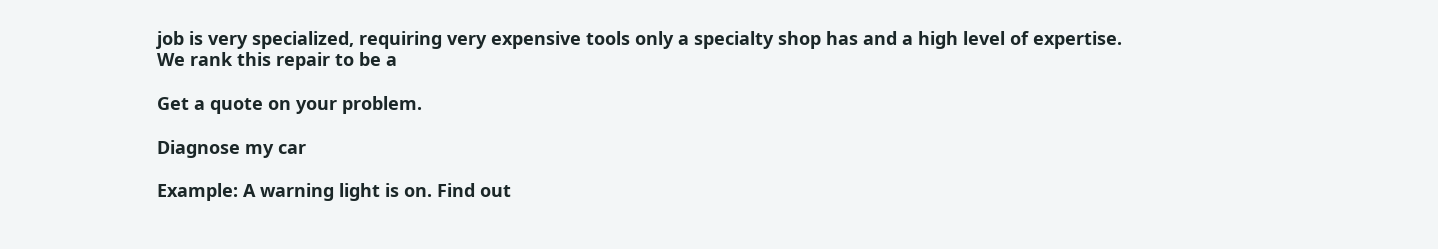job is very specialized, requiring very expensive tools only a specialty shop has and a high level of expertise.
We rank this repair to be a

Get a quote on your problem.

Diagnose my car

Example: A warning light is on. Find out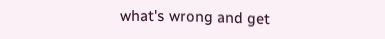what's wrong and get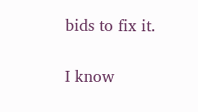bids to fix it.

I know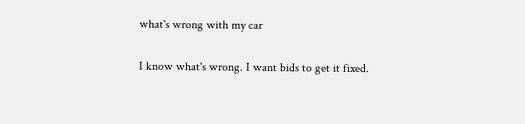what's wrong with my car

I know what's wrong. I want bids to get it fixed.